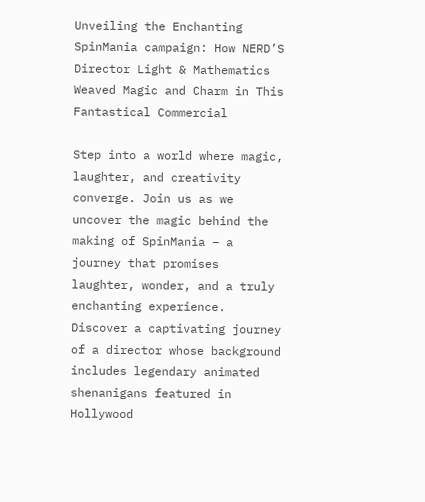Unveiling the Enchanting SpinMania campaign: How NERD’S Director Light & Mathematics Weaved Magic and Charm in This Fantastical Commercial

Step into a world where magic, laughter, and creativity converge. Join us as we uncover the magic behind the making of SpinMania – a journey that promises laughter, wonder, and a truly enchanting experience. Discover a captivating journey of a director whose background includes legendary animated shenanigans featured in Hollywood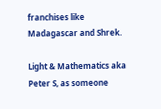franchises like Madagascar and Shrek.

Light & Mathematics aka Peter S, as someone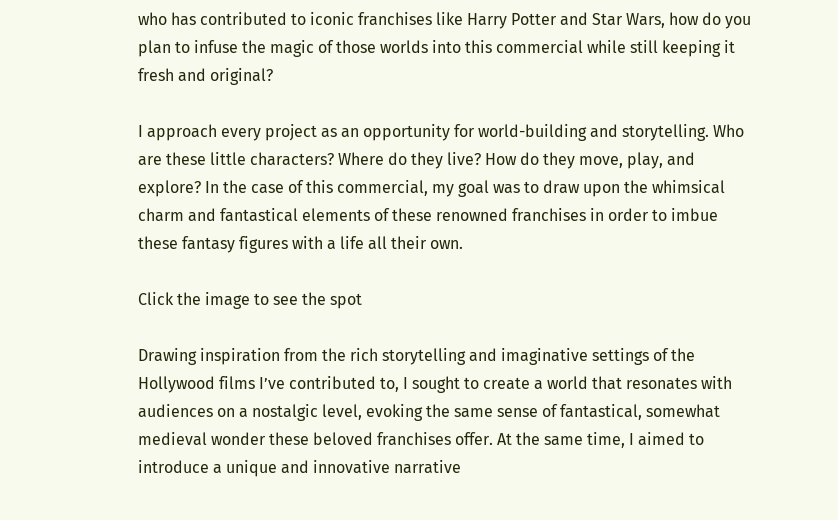who has contributed to iconic franchises like Harry Potter and Star Wars, how do you plan to infuse the magic of those worlds into this commercial while still keeping it fresh and original?

I approach every project as an opportunity for world-building and storytelling. Who are these little characters? Where do they live? How do they move, play, and explore? In the case of this commercial, my goal was to draw upon the whimsical charm and fantastical elements of these renowned franchises in order to imbue these fantasy figures with a life all their own.

Click the image to see the spot

Drawing inspiration from the rich storytelling and imaginative settings of the Hollywood films I’ve contributed to, I sought to create a world that resonates with audiences on a nostalgic level, evoking the same sense of fantastical, somewhat medieval wonder these beloved franchises offer. At the same time, I aimed to introduce a unique and innovative narrative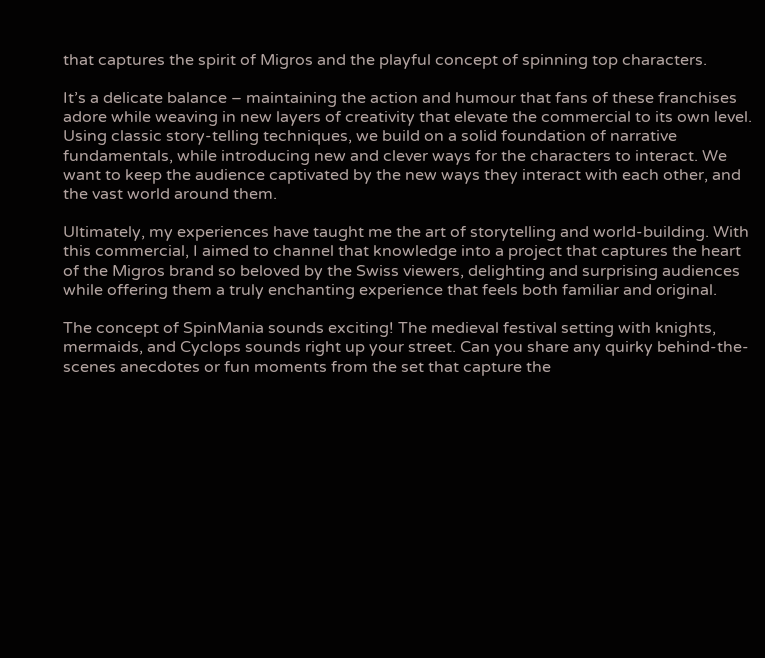that captures the spirit of Migros and the playful concept of spinning top characters.

It’s a delicate balance – maintaining the action and humour that fans of these franchises adore while weaving in new layers of creativity that elevate the commercial to its own level. Using classic story-telling techniques, we build on a solid foundation of narrative fundamentals, while introducing new and clever ways for the characters to interact. We want to keep the audience captivated by the new ways they interact with each other, and the vast world around them.

Ultimately, my experiences have taught me the art of storytelling and world-building. With this commercial, I aimed to channel that knowledge into a project that captures the heart of the Migros brand so beloved by the Swiss viewers, delighting and surprising audiences while offering them a truly enchanting experience that feels both familiar and original.

The concept of SpinMania sounds exciting! The medieval festival setting with knights, mermaids, and Cyclops sounds right up your street. Can you share any quirky behind-the-scenes anecdotes or fun moments from the set that capture the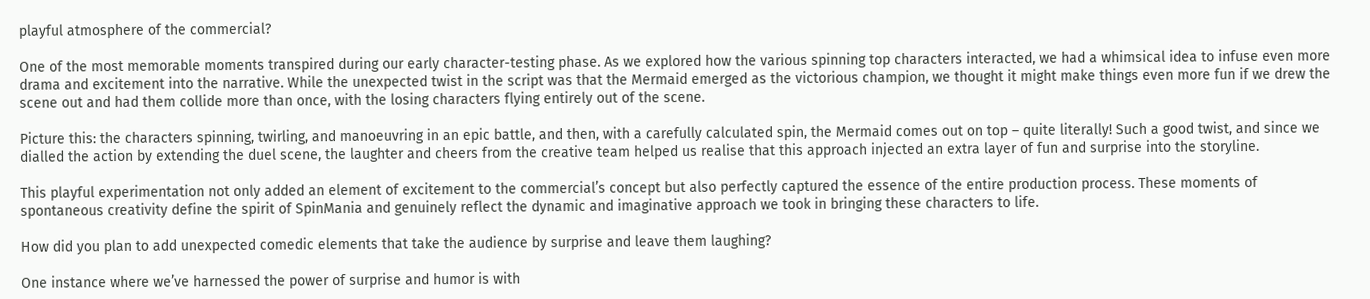playful atmosphere of the commercial?

One of the most memorable moments transpired during our early character-testing phase. As we explored how the various spinning top characters interacted, we had a whimsical idea to infuse even more drama and excitement into the narrative. While the unexpected twist in the script was that the Mermaid emerged as the victorious champion, we thought it might make things even more fun if we drew the scene out and had them collide more than once, with the losing characters flying entirely out of the scene.

Picture this: the characters spinning, twirling, and manoeuvring in an epic battle, and then, with a carefully calculated spin, the Mermaid comes out on top – quite literally! Such a good twist, and since we dialled the action by extending the duel scene, the laughter and cheers from the creative team helped us realise that this approach injected an extra layer of fun and surprise into the storyline.

This playful experimentation not only added an element of excitement to the commercial’s concept but also perfectly captured the essence of the entire production process. These moments of spontaneous creativity define the spirit of SpinMania and genuinely reflect the dynamic and imaginative approach we took in bringing these characters to life.

How did you plan to add unexpected comedic elements that take the audience by surprise and leave them laughing?

One instance where we’ve harnessed the power of surprise and humor is with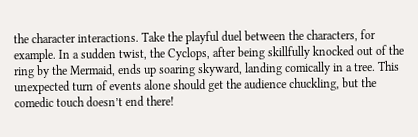the character interactions. Take the playful duel between the characters, for example. In a sudden twist, the Cyclops, after being skillfully knocked out of the ring by the Mermaid, ends up soaring skyward, landing comically in a tree. This unexpected turn of events alone should get the audience chuckling, but the comedic touch doesn’t end there!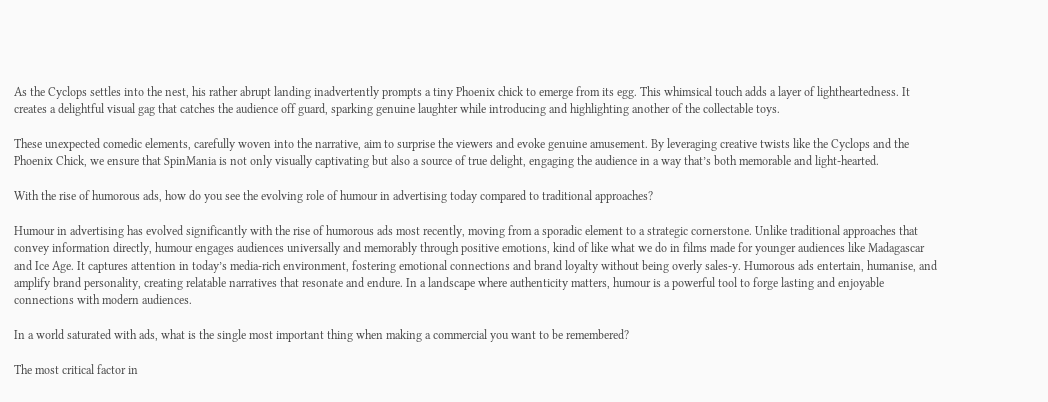As the Cyclops settles into the nest, his rather abrupt landing inadvertently prompts a tiny Phoenix chick to emerge from its egg. This whimsical touch adds a layer of lightheartedness. It creates a delightful visual gag that catches the audience off guard, sparking genuine laughter while introducing and highlighting another of the collectable toys.

These unexpected comedic elements, carefully woven into the narrative, aim to surprise the viewers and evoke genuine amusement. By leveraging creative twists like the Cyclops and the Phoenix Chick, we ensure that SpinMania is not only visually captivating but also a source of true delight, engaging the audience in a way that’s both memorable and light-hearted.

With the rise of humorous ads, how do you see the evolving role of humour in advertising today compared to traditional approaches?

Humour in advertising has evolved significantly with the rise of humorous ads most recently, moving from a sporadic element to a strategic cornerstone. Unlike traditional approaches that convey information directly, humour engages audiences universally and memorably through positive emotions, kind of like what we do in films made for younger audiences like Madagascar and Ice Age. It captures attention in today’s media-rich environment, fostering emotional connections and brand loyalty without being overly sales-y. Humorous ads entertain, humanise, and amplify brand personality, creating relatable narratives that resonate and endure. In a landscape where authenticity matters, humour is a powerful tool to forge lasting and enjoyable connections with modern audiences.

In a world saturated with ads, what is the single most important thing when making a commercial you want to be remembered?

The most critical factor in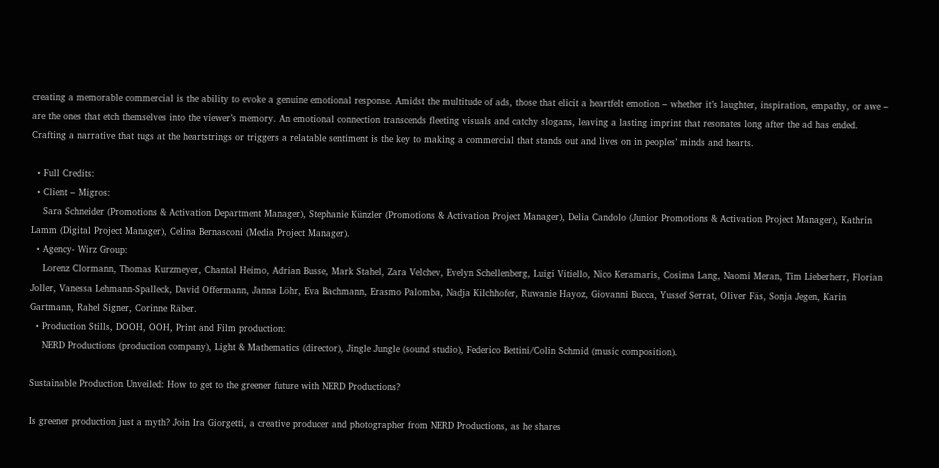creating a memorable commercial is the ability to evoke a genuine emotional response. Amidst the multitude of ads, those that elicit a heartfelt emotion – whether it’s laughter, inspiration, empathy, or awe – are the ones that etch themselves into the viewer’s memory. An emotional connection transcends fleeting visuals and catchy slogans, leaving a lasting imprint that resonates long after the ad has ended. Crafting a narrative that tugs at the heartstrings or triggers a relatable sentiment is the key to making a commercial that stands out and lives on in peoples’ minds and hearts.

  • Full Credits:
  • Client – Migros:
    Sara Schneider (Promotions & Activation Department Manager), Stephanie Künzler (Promotions & Activation Project Manager), Delia Candolo (Junior Promotions & Activation Project Manager), Kathrin Lamm (Digital Project Manager), Celina Bernasconi (Media Project Manager).
  • Agency- Wirz Group:
    Lorenz Clormann, Thomas Kurzmeyer, Chantal Heimo, Adrian Busse, Mark Stahel, Zara Velchev, Evelyn Schellenberg, Luigi Vitiello, Nico Keramaris, Cosima Lang, Naomi Meran, Tim Lieberherr, Florian Joller, Vanessa Lehmann-Spalleck, David Offermann, Janna Löhr, Eva Bachmann, Erasmo Palomba, Nadja Kilchhofer, Ruwanie Hayoz, Giovanni Bucca, Yussef Serrat, Oliver Fäs, Sonja Jegen, Karin Gartmann, Rahel Signer, Corinne Räber.
  • Production Stills, DOOH, OOH, Print and Film production:
    NERD Productions (production company), Light & Mathematics (director), Jingle Jungle (sound studio), Federico Bettini/Colin Schmid (music composition).

Sustainable Production Unveiled: How to get to the greener future with NERD Productions?

Is greener production just a myth? Join Ira Giorgetti, a creative producer and photographer from NERD Productions, as he shares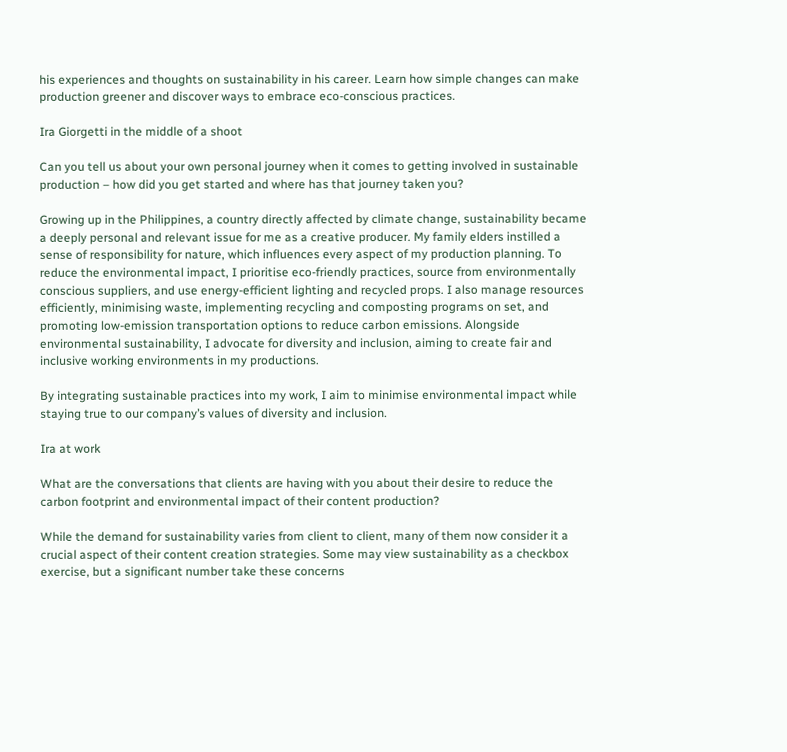his experiences and thoughts on sustainability in his career. Learn how simple changes can make production greener and discover ways to embrace eco-conscious practices.

Ira Giorgetti in the middle of a shoot

Can you tell us about your own personal journey when it comes to getting involved in sustainable production – how did you get started and where has that journey taken you?

Growing up in the Philippines, a country directly affected by climate change, sustainability became a deeply personal and relevant issue for me as a creative producer. My family elders instilled a sense of responsibility for nature, which influences every aspect of my production planning. To reduce the environmental impact, I prioritise eco-friendly practices, source from environmentally conscious suppliers, and use energy-efficient lighting and recycled props. I also manage resources efficiently, minimising waste, implementing recycling and composting programs on set, and promoting low-emission transportation options to reduce carbon emissions. Alongside environmental sustainability, I advocate for diversity and inclusion, aiming to create fair and inclusive working environments in my productions.

By integrating sustainable practices into my work, I aim to minimise environmental impact while staying true to our company’s values of diversity and inclusion.

Ira at work

What are the conversations that clients are having with you about their desire to reduce the carbon footprint and environmental impact of their content production?

While the demand for sustainability varies from client to client, many of them now consider it a crucial aspect of their content creation strategies. Some may view sustainability as a checkbox exercise, but a significant number take these concerns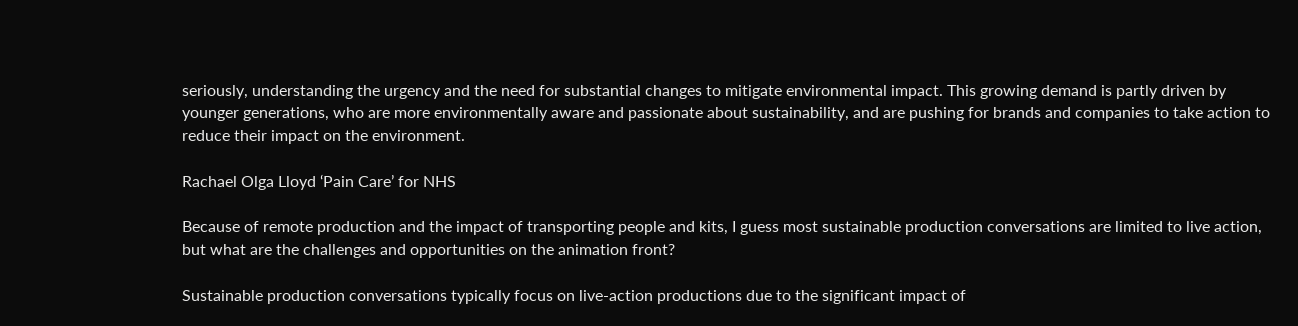seriously, understanding the urgency and the need for substantial changes to mitigate environmental impact. This growing demand is partly driven by younger generations, who are more environmentally aware and passionate about sustainability, and are pushing for brands and companies to take action to reduce their impact on the environment.

Rachael Olga Lloyd ‘Pain Care’ for NHS

Because of remote production and the impact of transporting people and kits, I guess most sustainable production conversations are limited to live action, but what are the challenges and opportunities on the animation front?

Sustainable production conversations typically focus on live-action productions due to the significant impact of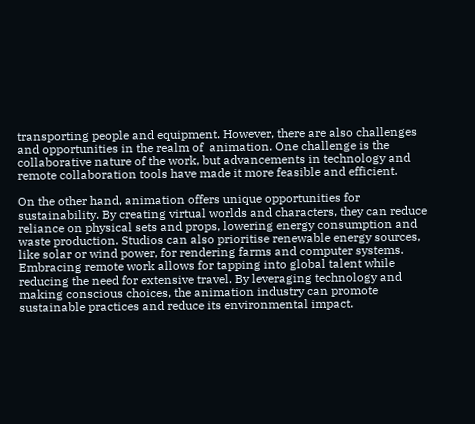transporting people and equipment. However, there are also challenges and opportunities in the realm of  animation. One challenge is the collaborative nature of the work, but advancements in technology and remote collaboration tools have made it more feasible and efficient.

On the other hand, animation offers unique opportunities for sustainability. By creating virtual worlds and characters, they can reduce reliance on physical sets and props, lowering energy consumption and waste production. Studios can also prioritise renewable energy sources, like solar or wind power, for rendering farms and computer systems. Embracing remote work allows for tapping into global talent while reducing the need for extensive travel. By leveraging technology and making conscious choices, the animation industry can promote sustainable practices and reduce its environmental impact.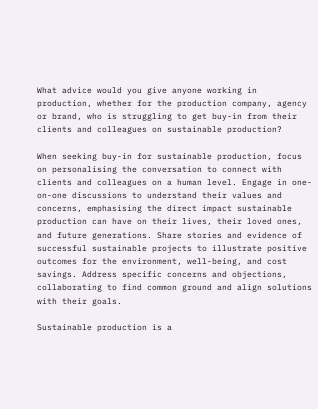What advice would you give anyone working in production, whether for the production company, agency or brand, who is struggling to get buy-in from their clients and colleagues on sustainable production?

When seeking buy-in for sustainable production, focus on personalising the conversation to connect with clients and colleagues on a human level. Engage in one-on-one discussions to understand their values and concerns, emphasising the direct impact sustainable production can have on their lives, their loved ones, and future generations. Share stories and evidence of successful sustainable projects to illustrate positive outcomes for the environment, well-being, and cost savings. Address specific concerns and objections, collaborating to find common ground and align solutions with their goals.

Sustainable production is a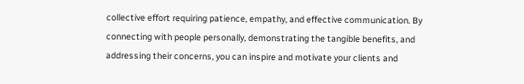collective effort requiring patience, empathy, and effective communication. By connecting with people personally, demonstrating the tangible benefits, and addressing their concerns, you can inspire and motivate your clients and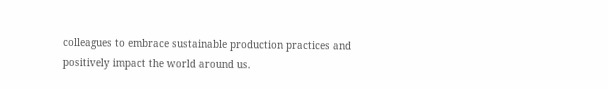colleagues to embrace sustainable production practices and positively impact the world around us.